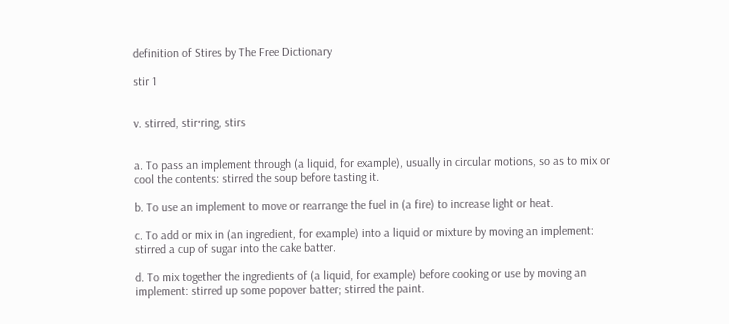definition of Stires by The Free Dictionary

stir 1


v. stirred, stir·ring, stirs


a. To pass an implement through (a liquid, for example), usually in circular motions, so as to mix or cool the contents: stirred the soup before tasting it.

b. To use an implement to move or rearrange the fuel in (a fire) to increase light or heat.

c. To add or mix in (an ingredient, for example) into a liquid or mixture by moving an implement: stirred a cup of sugar into the cake batter.

d. To mix together the ingredients of (a liquid, for example) before cooking or use by moving an implement: stirred up some popover batter; stirred the paint.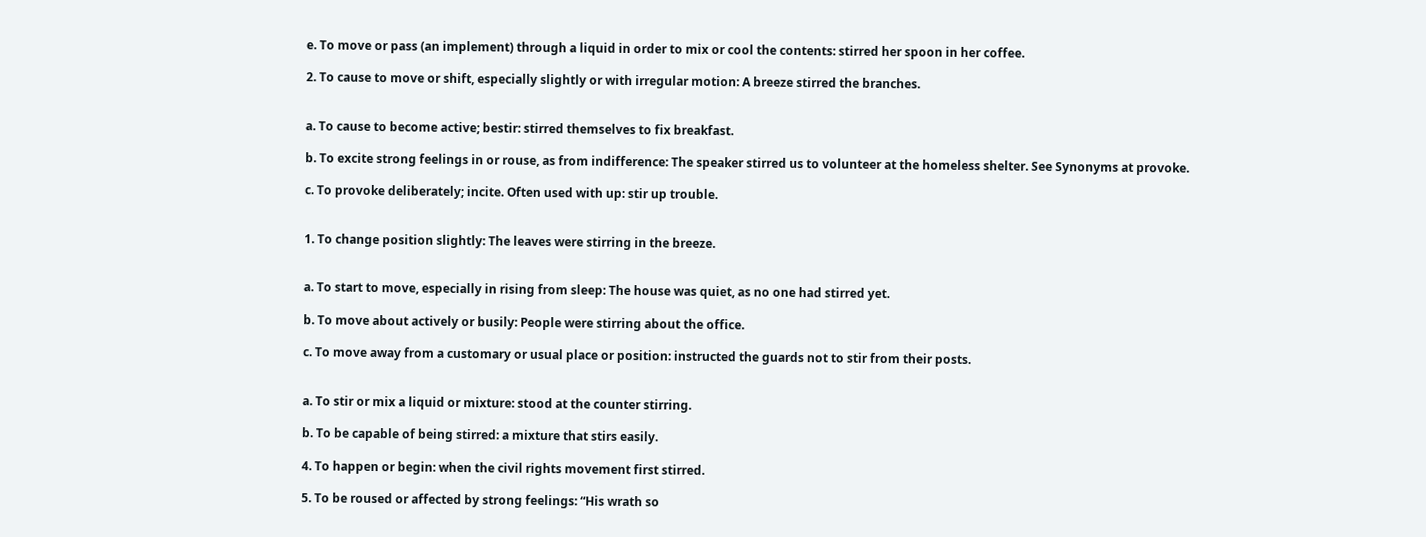e. To move or pass (an implement) through a liquid in order to mix or cool the contents: stirred her spoon in her coffee.

2. To cause to move or shift, especially slightly or with irregular motion: A breeze stirred the branches.


a. To cause to become active; bestir: stirred themselves to fix breakfast.

b. To excite strong feelings in or rouse, as from indifference: The speaker stirred us to volunteer at the homeless shelter. See Synonyms at provoke.

c. To provoke deliberately; incite. Often used with up: stir up trouble.


1. To change position slightly: The leaves were stirring in the breeze.


a. To start to move, especially in rising from sleep: The house was quiet, as no one had stirred yet.

b. To move about actively or busily: People were stirring about the office.

c. To move away from a customary or usual place or position: instructed the guards not to stir from their posts.


a. To stir or mix a liquid or mixture: stood at the counter stirring.

b. To be capable of being stirred: a mixture that stirs easily.

4. To happen or begin: when the civil rights movement first stirred.

5. To be roused or affected by strong feelings: “His wrath so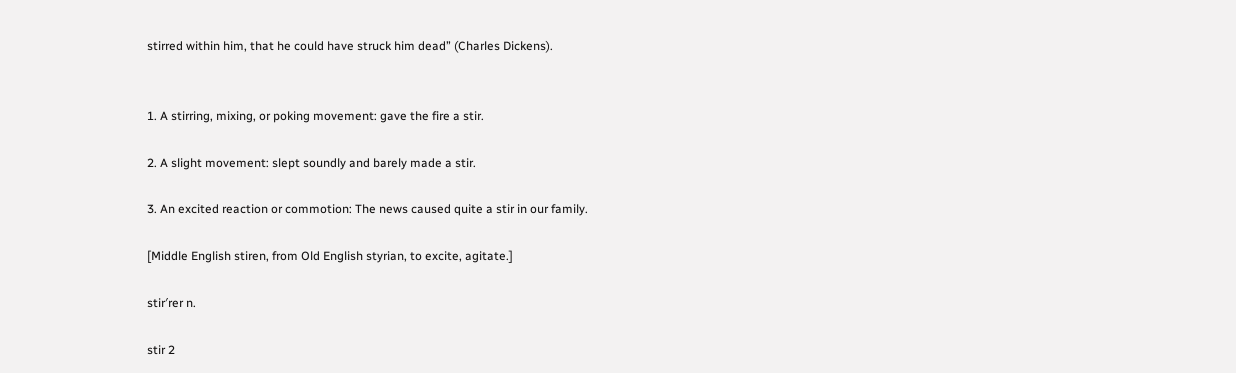stirred within him, that he could have struck him dead” (Charles Dickens).


1. A stirring, mixing, or poking movement: gave the fire a stir.

2. A slight movement: slept soundly and barely made a stir.

3. An excited reaction or commotion: The news caused quite a stir in our family.

[Middle English stiren, from Old English styrian, to excite, agitate.]

stir′rer n.

stir 2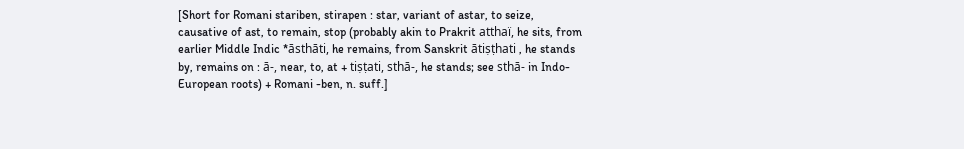[Short for Romani stariben, stirapen : star, variant of astar, to seize, causative of ast, to remain, stop (probably akin to Prakrit atthaï, he sits, from earlier Middle Indic *āsthāti, he remains, from Sanskrit ātiṣṭhati , he stands by, remains on : ā-, near, to, at + tiṣṭati, sthā-, he stands; see sthā- in Indo-European roots) + Romani -ben, n. suff.]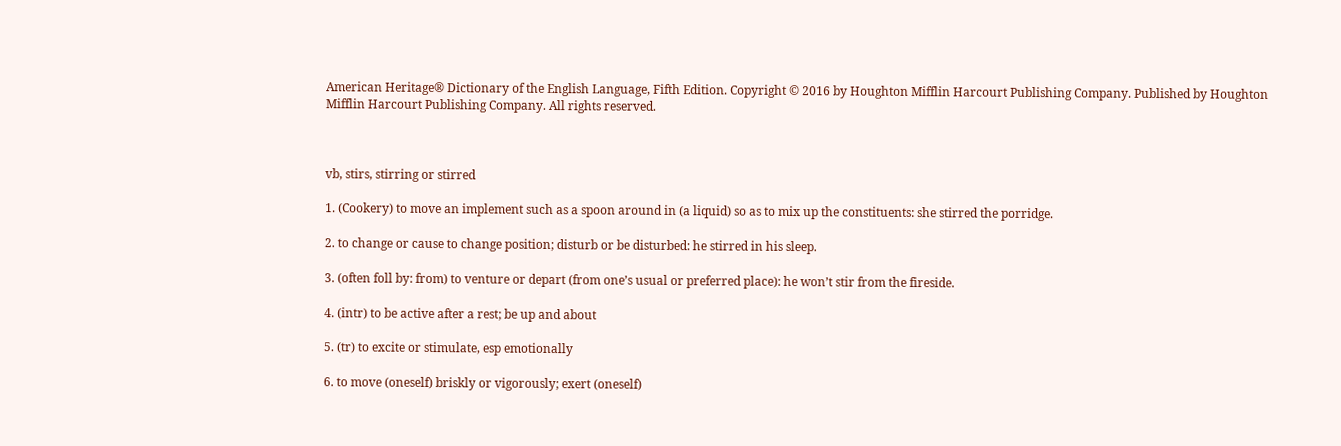American Heritage® Dictionary of the English Language, Fifth Edition. Copyright © 2016 by Houghton Mifflin Harcourt Publishing Company. Published by Houghton Mifflin Harcourt Publishing Company. All rights reserved.



vb, stirs, stirring or stirred

1. (Cookery) to move an implement such as a spoon around in (a liquid) so as to mix up the constituents: she stirred the porridge.

2. to change or cause to change position; disturb or be disturbed: he stirred in his sleep.

3. (often foll by: from) to venture or depart (from one’s usual or preferred place): he won’t stir from the fireside.

4. (intr) to be active after a rest; be up and about

5. (tr) to excite or stimulate, esp emotionally

6. to move (oneself) briskly or vigorously; exert (oneself)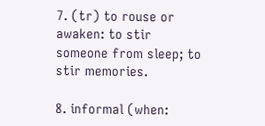7. (tr) to rouse or awaken: to stir someone from sleep; to stir memories.

8. informal (when: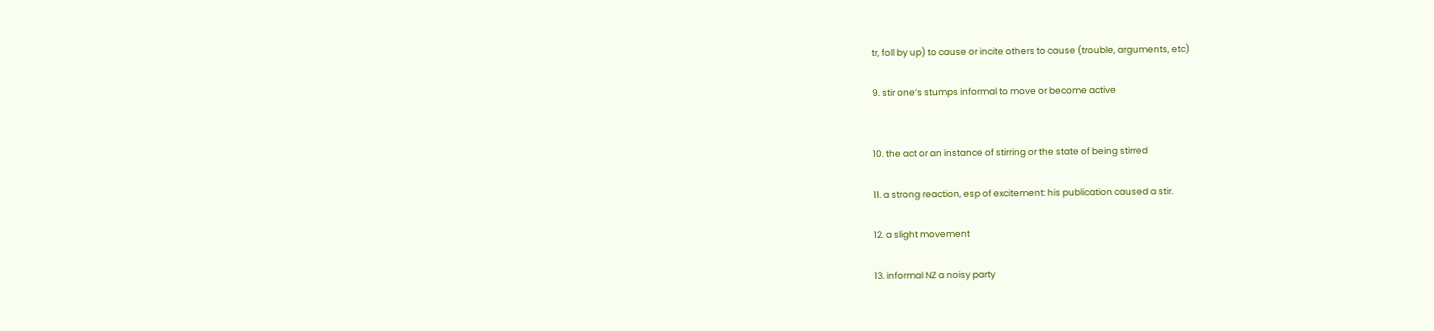tr, foll by up) to cause or incite others to cause (trouble, arguments, etc)

9. stir one’s stumps informal to move or become active


10. the act or an instance of stirring or the state of being stirred

11. a strong reaction, esp of excitement: his publication caused a stir.

12. a slight movement

13. informal NZ a noisy party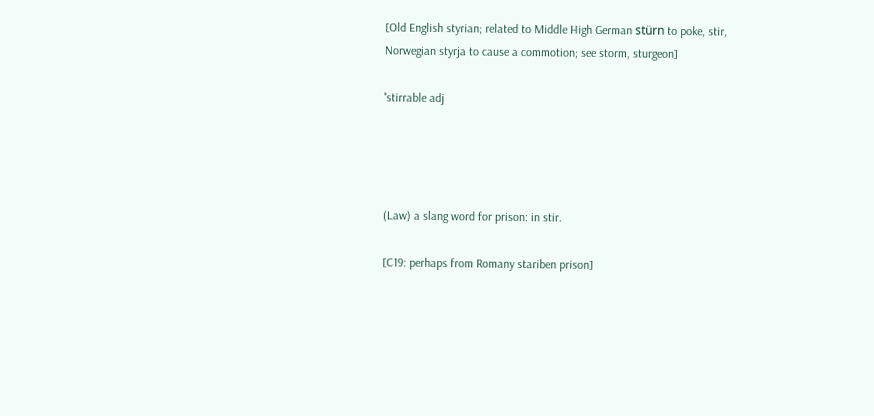[Old English styrian; related to Middle High German stürn to poke, stir, Norwegian styrja to cause a commotion; see storm, sturgeon]

ˈstirrable adj




(Law) a slang word for prison: in stir.

[C19: perhaps from Romany stariben prison]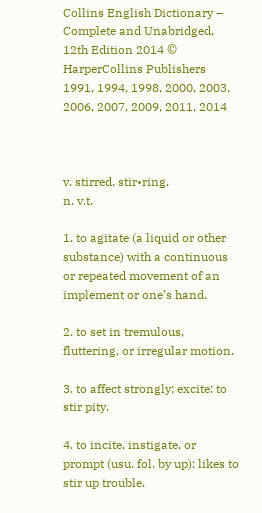Collins English Dictionary – Complete and Unabridged, 12th Edition 2014 © HarperCollins Publishers 1991, 1994, 1998, 2000, 2003, 2006, 2007, 2009, 2011, 2014



v. stirred, stir•ring,
n. v.t.

1. to agitate (a liquid or other substance) with a continuous or repeated movement of an implement or one’s hand.

2. to set in tremulous, fluttering, or irregular motion.

3. to affect strongly; excite: to stir pity.

4. to incite, instigate, or prompt (usu. fol. by up): likes to stir up trouble.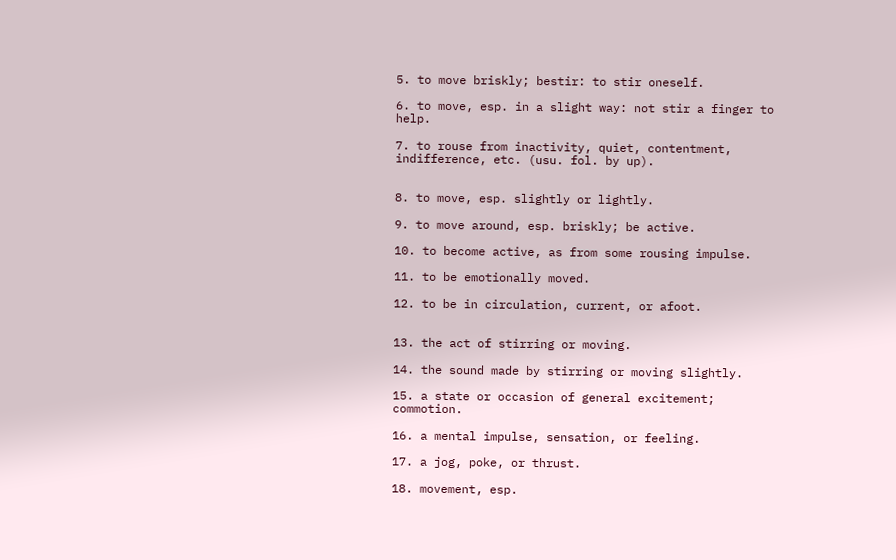5. to move briskly; bestir: to stir oneself.

6. to move, esp. in a slight way: not stir a finger to help.

7. to rouse from inactivity, quiet, contentment, indifference, etc. (usu. fol. by up).


8. to move, esp. slightly or lightly.

9. to move around, esp. briskly; be active.

10. to become active, as from some rousing impulse.

11. to be emotionally moved.

12. to be in circulation, current, or afoot.


13. the act of stirring or moving.

14. the sound made by stirring or moving slightly.

15. a state or occasion of general excitement; commotion.

16. a mental impulse, sensation, or feeling.

17. a jog, poke, or thrust.

18. movement, esp.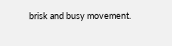brisk and busy movement.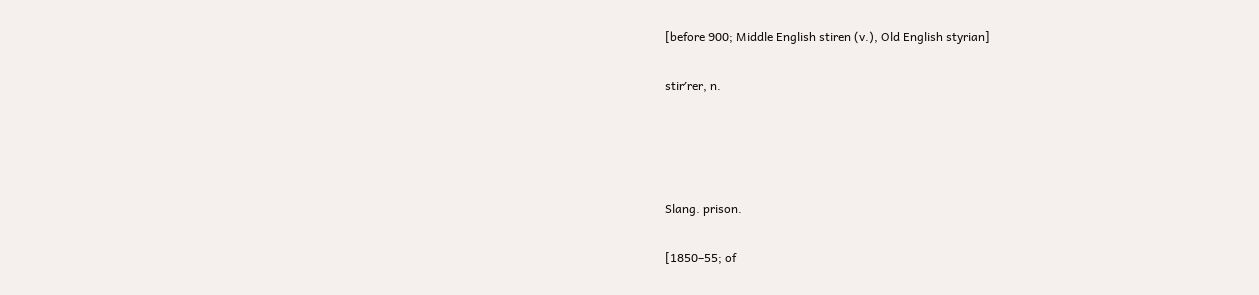[before 900; Middle English stiren (v.), Old English styrian]

stir′rer, n.




Slang. prison.

[1850–55; of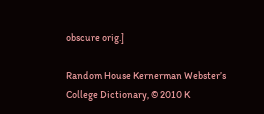obscure orig.]

Random House Kernerman Webster’s College Dictionary, © 2010 K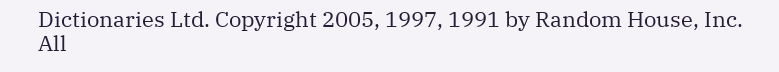Dictionaries Ltd. Copyright 2005, 1997, 1991 by Random House, Inc. All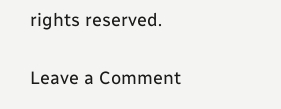rights reserved.

Leave a Comment